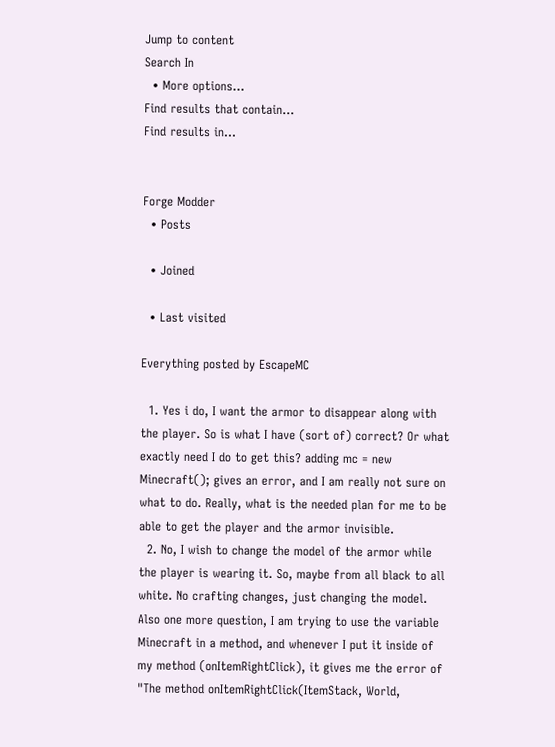Jump to content
Search In
  • More options...
Find results that contain...
Find results in...


Forge Modder
  • Posts

  • Joined

  • Last visited

Everything posted by EscapeMC

  1. Yes i do, I want the armor to disappear along with the player. So is what I have (sort of) correct? Or what exactly need I do to get this? adding mc = new Minecraft(); gives an error, and I am really not sure on what to do. Really, what is the needed plan for me to be able to get the player and the armor invisible.
  2. No, I wish to change the model of the armor while the player is wearing it. So, maybe from all black to all white. No crafting changes, just changing the model. Also one more question, I am trying to use the variable Minecraft in a method, and whenever I put it inside of my method (onItemRightClick), it gives me the error of "The method onItemRightClick(ItemStack, World,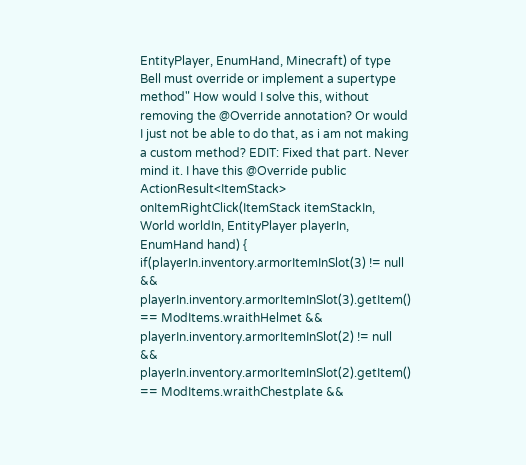EntityPlayer, EnumHand, Minecraft) of type Bell must override or implement a supertype method" How would I solve this, without removing the @Override annotation? Or would I just not be able to do that, as i am not making a custom method? EDIT: Fixed that part. Never mind it. I have this @Override public ActionResult<ItemStack> onItemRightClick(ItemStack itemStackIn, World worldIn, EntityPlayer playerIn, EnumHand hand) { if(playerIn.inventory.armorItemInSlot(3) != null && playerIn.inventory.armorItemInSlot(3).getItem() == ModItems.wraithHelmet && playerIn.inventory.armorItemInSlot(2) != null && playerIn.inventory.armorItemInSlot(2).getItem() == ModItems.wraithChestplate &&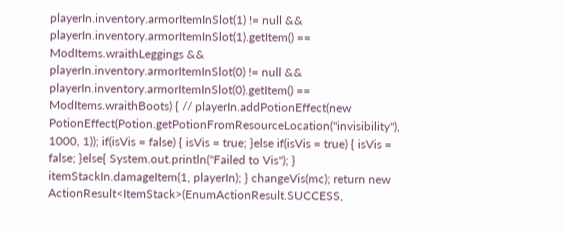playerIn.inventory.armorItemInSlot(1) != null && playerIn.inventory.armorItemInSlot(1).getItem() == ModItems.wraithLeggings && playerIn.inventory.armorItemInSlot(0) != null && playerIn.inventory.armorItemInSlot(0).getItem() == ModItems.wraithBoots) { // playerIn.addPotionEffect(new PotionEffect(Potion.getPotionFromResourceLocation("invisibility"), 1000, 1)); if(isVis = false) { isVis = true; }else if(isVis = true) { isVis = false; }else{ System.out.println("Failed to Vis"); } itemStackIn.damageItem(1, playerIn); } changeVis(mc); return new ActionResult<ItemStack>(EnumActionResult.SUCCESS,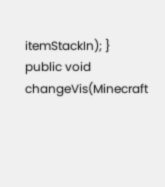itemStackIn); } public void changeVis(Minecraft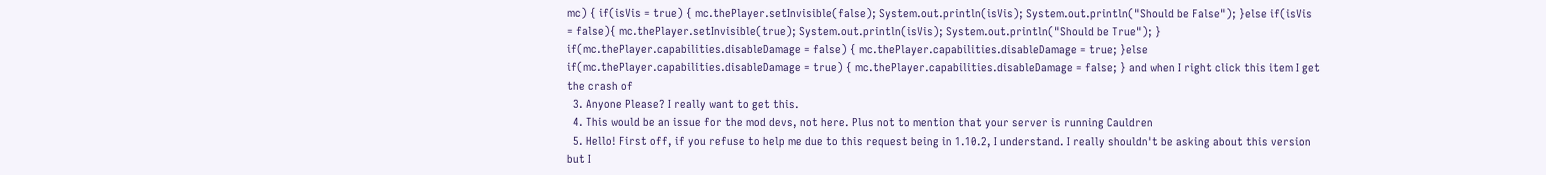mc) { if(isVis = true) { mc.thePlayer.setInvisible(false); System.out.println(isVis); System.out.println("Should be False"); }else if(isVis = false){ mc.thePlayer.setInvisible(true); System.out.println(isVis); System.out.println("Should be True"); } if(mc.thePlayer.capabilities.disableDamage = false) { mc.thePlayer.capabilities.disableDamage = true; }else if(mc.thePlayer.capabilities.disableDamage = true) { mc.thePlayer.capabilities.disableDamage = false; } and when I right click this item I get the crash of
  3. Anyone Please? I really want to get this.
  4. This would be an issue for the mod devs, not here. Plus not to mention that your server is running Cauldren
  5. Hello! First off, if you refuse to help me due to this request being in 1.10.2, I understand. I really shouldn't be asking about this version but I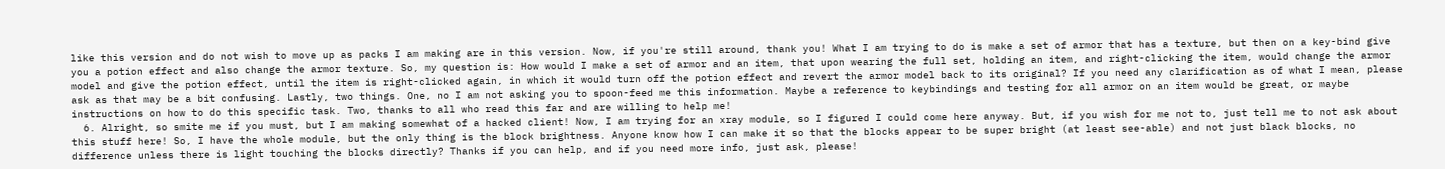like this version and do not wish to move up as packs I am making are in this version. Now, if you're still around, thank you! What I am trying to do is make a set of armor that has a texture, but then on a key-bind give you a potion effect and also change the armor texture. So, my question is: How would I make a set of armor and an item, that upon wearing the full set, holding an item, and right-clicking the item, would change the armor model and give the potion effect, until the item is right-clicked again, in which it would turn off the potion effect and revert the armor model back to its original? If you need any clarification as of what I mean, please ask as that may be a bit confusing. Lastly, two things. One, no I am not asking you to spoon-feed me this information. Maybe a reference to keybindings and testing for all armor on an item would be great, or maybe instructions on how to do this specific task. Two, thanks to all who read this far and are willing to help me!
  6. Alright, so smite me if you must, but I am making somewhat of a hacked client! Now, I am trying for an xray module, so I figured I could come here anyway. But, if you wish for me not to, just tell me to not ask about this stuff here! So, I have the whole module, but the only thing is the block brightness. Anyone know how I can make it so that the blocks appear to be super bright (at least see-able) and not just black blocks, no difference unless there is light touching the blocks directly? Thanks if you can help, and if you need more info, just ask, please!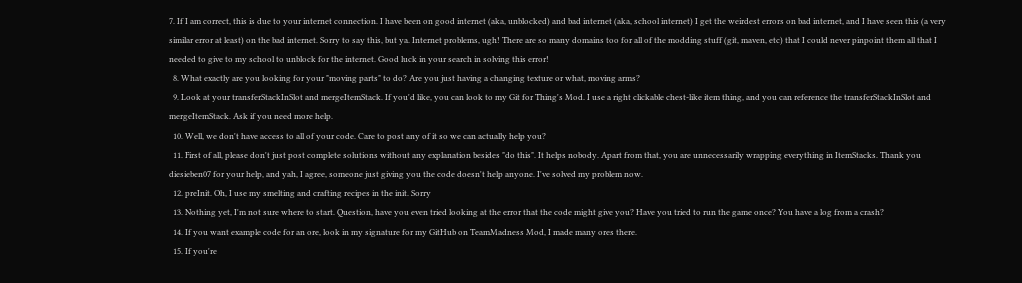7. If I am correct, this is due to your internet connection. I have been on good internet (aka, unblocked) and bad internet (aka, school internet) I get the weirdest errors on bad internet, and I have seen this (a very similar error at least) on the bad internet. Sorry to say this, but ya. Internet problems, ugh! There are so many domains too for all of the modding stuff (git, maven, etc) that I could never pinpoint them all that I needed to give to my school to unblock for the internet. Good luck in your search in solving this error!
  8. What exactly are you looking for your "moving parts" to do? Are you just having a changing texture or what, moving arms?
  9. Look at your transferStackInSlot and mergeItemStack. If you'd like, you can look to my Git for Thing's Mod. I use a right clickable chest-like item thing, and you can reference the transferStackInSlot and mergeItemStack. Ask if you need more help.
  10. Well, we don't have access to all of your code. Care to post any of it so we can actually help you?
  11. First of all, please don't just post complete solutions without any explanation besides "do this". It helps nobody. Apart from that, you are unnecessarily wrapping everything in ItemStacks. Thank you diesieben07 for your help, and yah, I agree, someone just giving you the code doesn't help anyone. I've solved my problem now.
  12. preInit. Oh, I use my smelting and crafting recipes in the init. Sorry
  13. Nothing yet, I'm not sure where to start. Question, have you even tried looking at the error that the code might give you? Have you tried to run the game once? You have a log from a crash?
  14. If you want example code for an ore, look in my signature for my GitHub on TeamMadness Mod, I made many ores there.
  15. If you're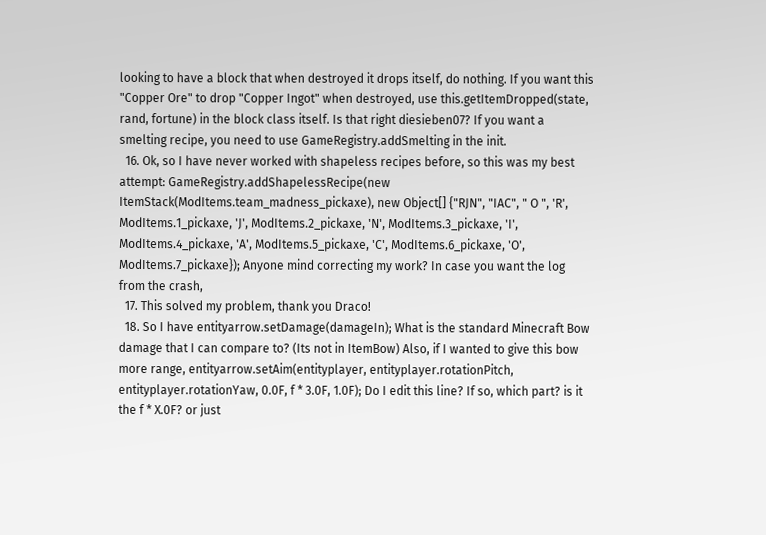looking to have a block that when destroyed it drops itself, do nothing. If you want this "Copper Ore" to drop "Copper Ingot" when destroyed, use this.getItemDropped(state, rand, fortune) in the block class itself. Is that right diesieben07? If you want a smelting recipe, you need to use GameRegistry.addSmelting in the init.
  16. Ok, so I have never worked with shapeless recipes before, so this was my best attempt: GameRegistry.addShapelessRecipe(new ItemStack(ModItems.team_madness_pickaxe), new Object[] {"RJN", "IAC", " O ", 'R', ModItems.1_pickaxe, 'J', ModItems.2_pickaxe, 'N', ModItems.3_pickaxe, 'I', ModItems.4_pickaxe, 'A', ModItems.5_pickaxe, 'C', ModItems.6_pickaxe, 'O', ModItems.7_pickaxe}); Anyone mind correcting my work? In case you want the log from the crash,
  17. This solved my problem, thank you Draco!
  18. So I have entityarrow.setDamage(damageIn); What is the standard Minecraft Bow damage that I can compare to? (Its not in ItemBow) Also, if I wanted to give this bow more range, entityarrow.setAim(entityplayer, entityplayer.rotationPitch, entityplayer.rotationYaw, 0.0F, f * 3.0F, 1.0F); Do I edit this line? If so, which part? is it the f * X.0F? or just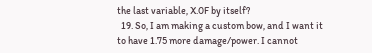the last variable, X.0F by itself?
  19. So, I am making a custom bow, and I want it to have 1.75 more damage/power. I cannot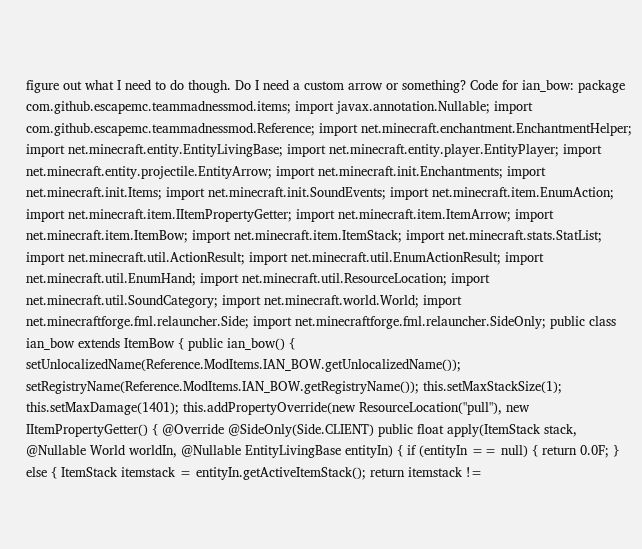figure out what I need to do though. Do I need a custom arrow or something? Code for ian_bow: package com.github.escapemc.teammadnessmod.items; import javax.annotation.Nullable; import com.github.escapemc.teammadnessmod.Reference; import net.minecraft.enchantment.EnchantmentHelper; import net.minecraft.entity.EntityLivingBase; import net.minecraft.entity.player.EntityPlayer; import net.minecraft.entity.projectile.EntityArrow; import net.minecraft.init.Enchantments; import net.minecraft.init.Items; import net.minecraft.init.SoundEvents; import net.minecraft.item.EnumAction; import net.minecraft.item.IItemPropertyGetter; import net.minecraft.item.ItemArrow; import net.minecraft.item.ItemBow; import net.minecraft.item.ItemStack; import net.minecraft.stats.StatList; import net.minecraft.util.ActionResult; import net.minecraft.util.EnumActionResult; import net.minecraft.util.EnumHand; import net.minecraft.util.ResourceLocation; import net.minecraft.util.SoundCategory; import net.minecraft.world.World; import net.minecraftforge.fml.relauncher.Side; import net.minecraftforge.fml.relauncher.SideOnly; public class ian_bow extends ItemBow { public ian_bow() { setUnlocalizedName(Reference.ModItems.IAN_BOW.getUnlocalizedName()); setRegistryName(Reference.ModItems.IAN_BOW.getRegistryName()); this.setMaxStackSize(1); this.setMaxDamage(1401); this.addPropertyOverride(new ResourceLocation("pull"), new IItemPropertyGetter() { @Override @SideOnly(Side.CLIENT) public float apply(ItemStack stack, @Nullable World worldIn, @Nullable EntityLivingBase entityIn) { if (entityIn == null) { return 0.0F; } else { ItemStack itemstack = entityIn.getActiveItemStack(); return itemstack !=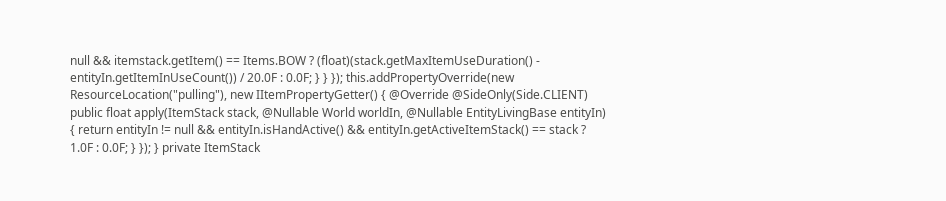null && itemstack.getItem() == Items.BOW ? (float)(stack.getMaxItemUseDuration() - entityIn.getItemInUseCount()) / 20.0F : 0.0F; } } }); this.addPropertyOverride(new ResourceLocation("pulling"), new IItemPropertyGetter() { @Override @SideOnly(Side.CLIENT) public float apply(ItemStack stack, @Nullable World worldIn, @Nullable EntityLivingBase entityIn) { return entityIn != null && entityIn.isHandActive() && entityIn.getActiveItemStack() == stack ? 1.0F : 0.0F; } }); } private ItemStack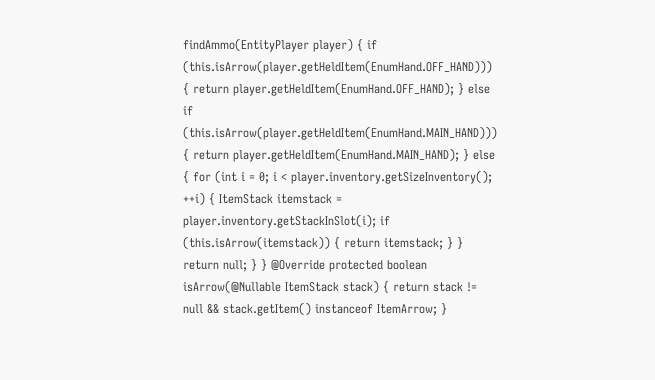findAmmo(EntityPlayer player) { if (this.isArrow(player.getHeldItem(EnumHand.OFF_HAND))) { return player.getHeldItem(EnumHand.OFF_HAND); } else if (this.isArrow(player.getHeldItem(EnumHand.MAIN_HAND))) { return player.getHeldItem(EnumHand.MAIN_HAND); } else { for (int i = 0; i < player.inventory.getSizeInventory(); ++i) { ItemStack itemstack = player.inventory.getStackInSlot(i); if (this.isArrow(itemstack)) { return itemstack; } } return null; } } @Override protected boolean isArrow(@Nullable ItemStack stack) { return stack != null && stack.getItem() instanceof ItemArrow; }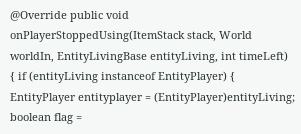@Override public void onPlayerStoppedUsing(ItemStack stack, World worldIn, EntityLivingBase entityLiving, int timeLeft) { if (entityLiving instanceof EntityPlayer) { EntityPlayer entityplayer = (EntityPlayer)entityLiving; boolean flag =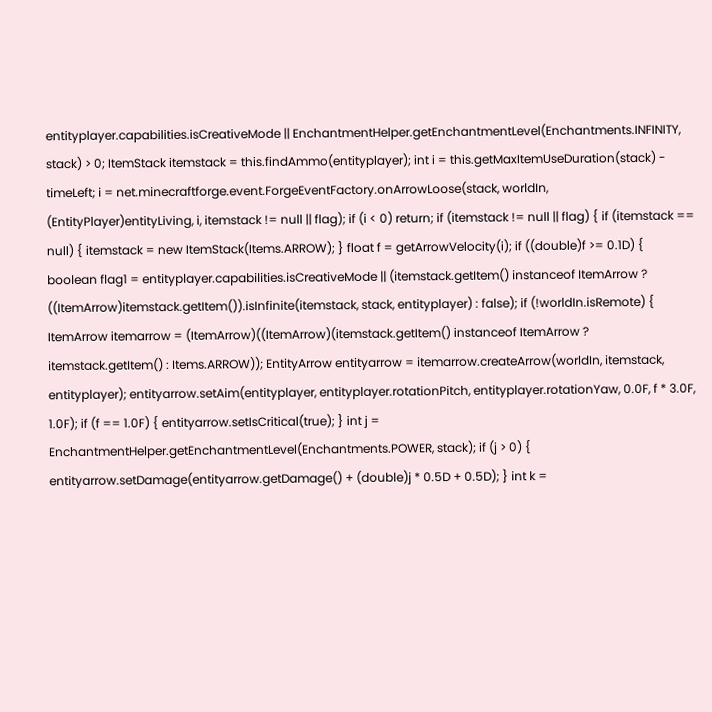entityplayer.capabilities.isCreativeMode || EnchantmentHelper.getEnchantmentLevel(Enchantments.INFINITY, stack) > 0; ItemStack itemstack = this.findAmmo(entityplayer); int i = this.getMaxItemUseDuration(stack) - timeLeft; i = net.minecraftforge.event.ForgeEventFactory.onArrowLoose(stack, worldIn, (EntityPlayer)entityLiving, i, itemstack != null || flag); if (i < 0) return; if (itemstack != null || flag) { if (itemstack == null) { itemstack = new ItemStack(Items.ARROW); } float f = getArrowVelocity(i); if ((double)f >= 0.1D) { boolean flag1 = entityplayer.capabilities.isCreativeMode || (itemstack.getItem() instanceof ItemArrow ? ((ItemArrow)itemstack.getItem()).isInfinite(itemstack, stack, entityplayer) : false); if (!worldIn.isRemote) { ItemArrow itemarrow = (ItemArrow)((ItemArrow)(itemstack.getItem() instanceof ItemArrow ? itemstack.getItem() : Items.ARROW)); EntityArrow entityarrow = itemarrow.createArrow(worldIn, itemstack, entityplayer); entityarrow.setAim(entityplayer, entityplayer.rotationPitch, entityplayer.rotationYaw, 0.0F, f * 3.0F, 1.0F); if (f == 1.0F) { entityarrow.setIsCritical(true); } int j = EnchantmentHelper.getEnchantmentLevel(Enchantments.POWER, stack); if (j > 0) { entityarrow.setDamage(entityarrow.getDamage() + (double)j * 0.5D + 0.5D); } int k =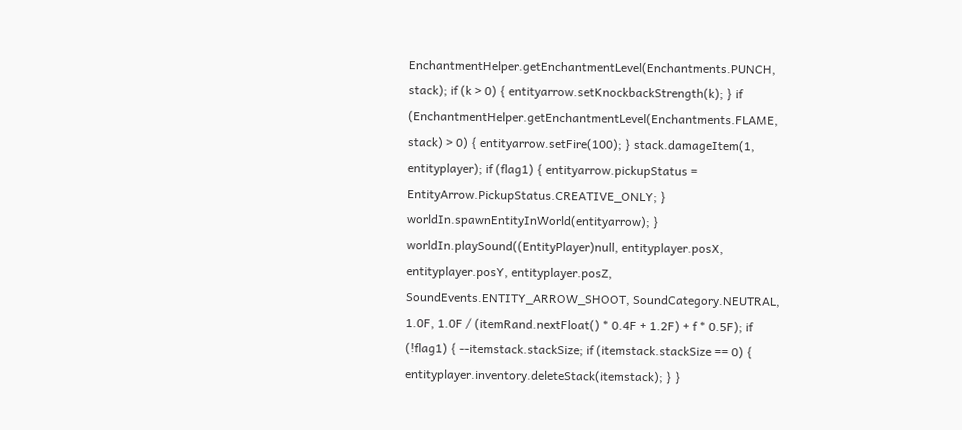EnchantmentHelper.getEnchantmentLevel(Enchantments.PUNCH, stack); if (k > 0) { entityarrow.setKnockbackStrength(k); } if (EnchantmentHelper.getEnchantmentLevel(Enchantments.FLAME, stack) > 0) { entityarrow.setFire(100); } stack.damageItem(1, entityplayer); if (flag1) { entityarrow.pickupStatus = EntityArrow.PickupStatus.CREATIVE_ONLY; } worldIn.spawnEntityInWorld(entityarrow); } worldIn.playSound((EntityPlayer)null, entityplayer.posX, entityplayer.posY, entityplayer.posZ, SoundEvents.ENTITY_ARROW_SHOOT, SoundCategory.NEUTRAL, 1.0F, 1.0F / (itemRand.nextFloat() * 0.4F + 1.2F) + f * 0.5F); if (!flag1) { --itemstack.stackSize; if (itemstack.stackSize == 0) { entityplayer.inventory.deleteStack(itemstack); } }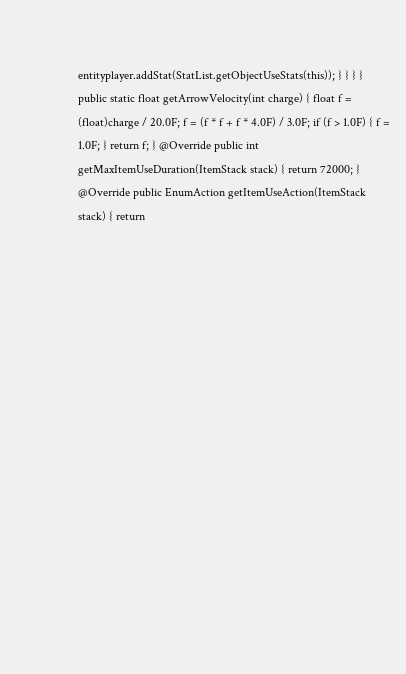entityplayer.addStat(StatList.getObjectUseStats(this)); } } } } public static float getArrowVelocity(int charge) { float f = (float)charge / 20.0F; f = (f * f + f * 4.0F) / 3.0F; if (f > 1.0F) { f = 1.0F; } return f; } @Override public int getMaxItemUseDuration(ItemStack stack) { return 72000; } @Override public EnumAction getItemUseAction(ItemStack stack) { return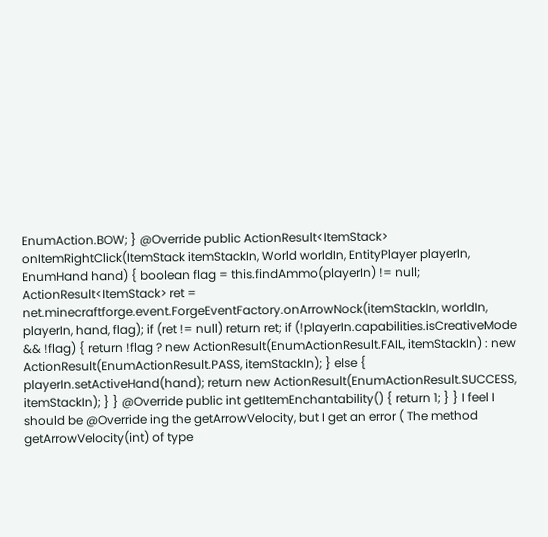EnumAction.BOW; } @Override public ActionResult<ItemStack> onItemRightClick(ItemStack itemStackIn, World worldIn, EntityPlayer playerIn, EnumHand hand) { boolean flag = this.findAmmo(playerIn) != null; ActionResult<ItemStack> ret = net.minecraftforge.event.ForgeEventFactory.onArrowNock(itemStackIn, worldIn, playerIn, hand, flag); if (ret != null) return ret; if (!playerIn.capabilities.isCreativeMode && !flag) { return !flag ? new ActionResult(EnumActionResult.FAIL, itemStackIn) : new ActionResult(EnumActionResult.PASS, itemStackIn); } else { playerIn.setActiveHand(hand); return new ActionResult(EnumActionResult.SUCCESS, itemStackIn); } } @Override public int getItemEnchantability() { return 1; } } I feel I should be @Override ing the getArrowVelocity, but I get an error ( The method getArrowVelocity(int) of type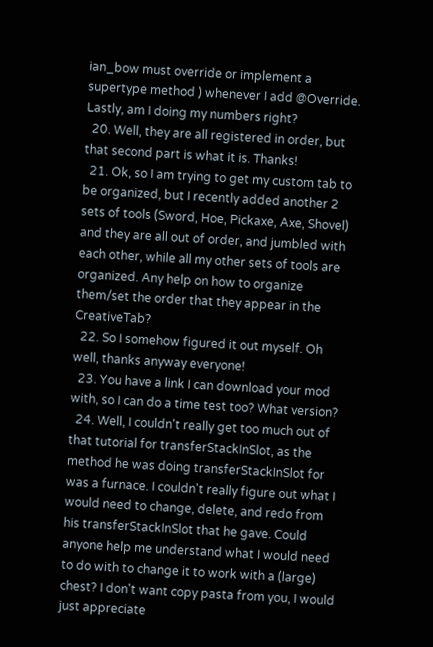ian_bow must override or implement a supertype method ) whenever I add @Override. Lastly, am I doing my numbers right?
  20. Well, they are all registered in order, but that second part is what it is. Thanks!
  21. Ok, so I am trying to get my custom tab to be organized, but I recently added another 2 sets of tools (Sword, Hoe, Pickaxe, Axe, Shovel) and they are all out of order, and jumbled with each other, while all my other sets of tools are organized. Any help on how to organize them/set the order that they appear in the CreativeTab?
  22. So I somehow figured it out myself. Oh well, thanks anyway everyone!
  23. You have a link I can download your mod with, so I can do a time test too? What version?
  24. Well, I couldn't really get too much out of that tutorial for transferStackInSlot, as the method he was doing transferStackInSlot for was a furnace. I couldn't really figure out what I would need to change, delete, and redo from his transferStackInSlot that he gave. Could anyone help me understand what I would need to do with to change it to work with a (large) chest? I don't want copy pasta from you, I would just appreciate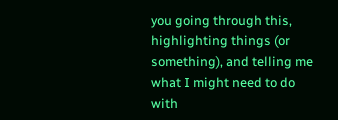you going through this, highlighting things (or something), and telling me what I might need to do with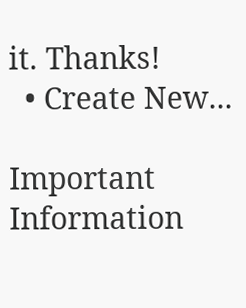it. Thanks!
  • Create New...

Important Information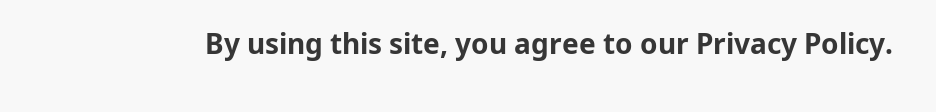By using this site, you agree to our Privacy Policy.